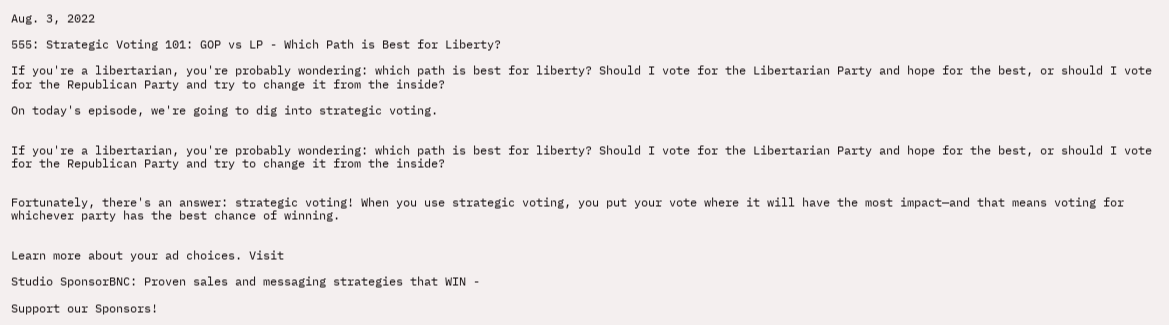Aug. 3, 2022

555: Strategic Voting 101: GOP vs LP - Which Path is Best for Liberty?

If you're a libertarian, you're probably wondering: which path is best for liberty? Should I vote for the Libertarian Party and hope for the best, or should I vote for the Republican Party and try to change it from the inside?

On today's episode, we're going to dig into strategic voting.


If you're a libertarian, you're probably wondering: which path is best for liberty? Should I vote for the Libertarian Party and hope for the best, or should I vote for the Republican Party and try to change it from the inside?


Fortunately, there's an answer: strategic voting! When you use strategic voting, you put your vote where it will have the most impact—and that means voting for whichever party has the best chance of winning.


Learn more about your ad choices. Visit

Studio SponsorBNC: Proven sales and messaging strategies that WIN -

Support our Sponsors!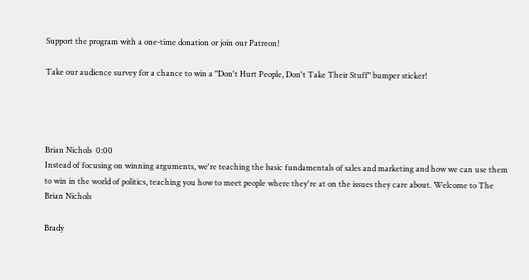Support the program with a one-time donation or join our Patreon!

Take our audience survey for a chance to win a "Don't Hurt People, Don't Take Their Stuff" bumper sticker!




Brian Nichols  0:00
Instead of focusing on winning arguments, we're teaching the basic fundamentals of sales and marketing and how we can use them to win in the world of politics, teaching you how to meet people where they're at on the issues they care about. Welcome to The Brian Nichols

Brady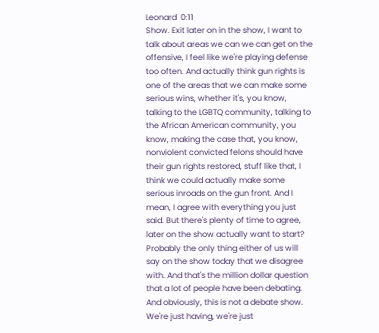Leonard  0:11
Show. Exit later on in the show, I want to talk about areas we can we can get on the offensive, I feel like we're playing defense too often. And actually think gun rights is one of the areas that we can make some serious wins, whether it's, you know, talking to the LGBTQ community, talking to the African American community, you know, making the case that, you know, nonviolent convicted felons should have their gun rights restored, stuff like that, I think we could actually make some serious inroads on the gun front. And I mean, I agree with everything you just said. But there's plenty of time to agree, later on the show actually want to start? Probably the only thing either of us will say on the show today that we disagree with. And that's the million dollar question that a lot of people have been debating. And obviously, this is not a debate show. We're just having, we're just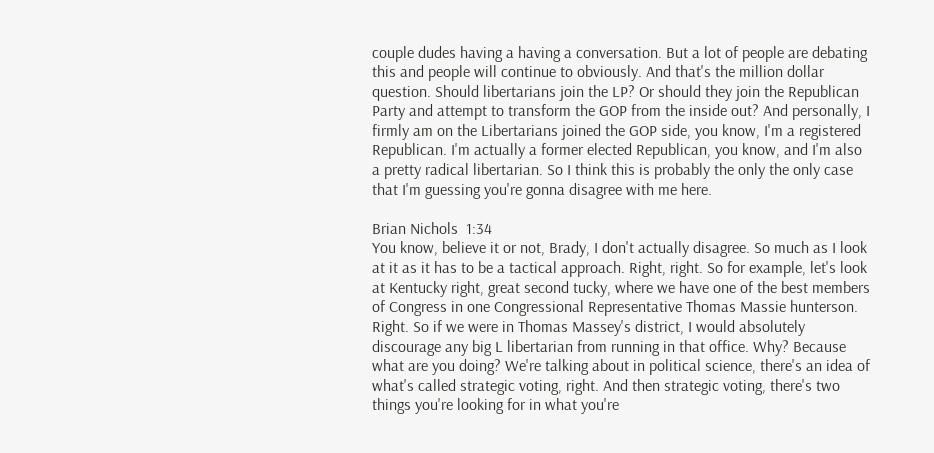couple dudes having a having a conversation. But a lot of people are debating this and people will continue to obviously. And that's the million dollar question. Should libertarians join the LP? Or should they join the Republican Party and attempt to transform the GOP from the inside out? And personally, I firmly am on the Libertarians joined the GOP side, you know, I'm a registered Republican. I'm actually a former elected Republican, you know, and I'm also a pretty radical libertarian. So I think this is probably the only the only case that I'm guessing you're gonna disagree with me here.

Brian Nichols  1:34
You know, believe it or not, Brady, I don't actually disagree. So much as I look at it as it has to be a tactical approach. Right, right. So for example, let's look at Kentucky right, great second tucky, where we have one of the best members of Congress in one Congressional Representative Thomas Massie hunterson. Right. So if we were in Thomas Massey's district, I would absolutely discourage any big L libertarian from running in that office. Why? Because what are you doing? We're talking about in political science, there's an idea of what's called strategic voting, right. And then strategic voting, there's two things you're looking for in what you're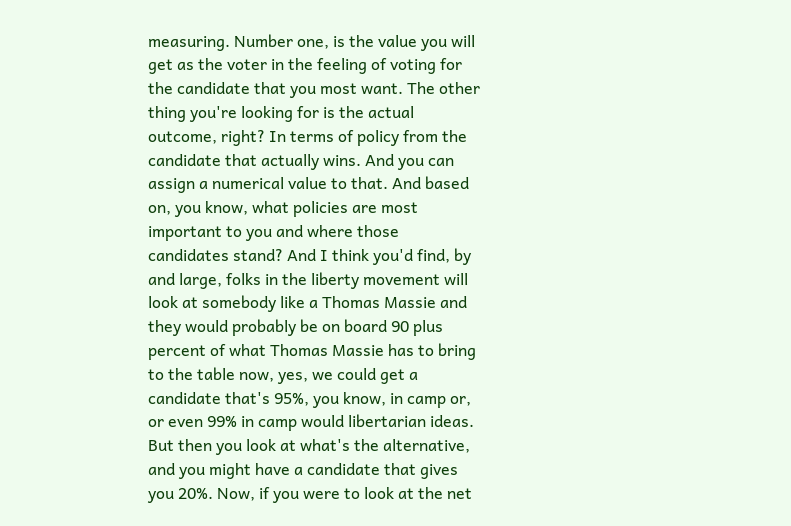measuring. Number one, is the value you will get as the voter in the feeling of voting for the candidate that you most want. The other thing you're looking for is the actual outcome, right? In terms of policy from the candidate that actually wins. And you can assign a numerical value to that. And based on, you know, what policies are most important to you and where those candidates stand? And I think you'd find, by and large, folks in the liberty movement will look at somebody like a Thomas Massie and they would probably be on board 90 plus percent of what Thomas Massie has to bring to the table now, yes, we could get a candidate that's 95%, you know, in camp or, or even 99% in camp would libertarian ideas. But then you look at what's the alternative, and you might have a candidate that gives you 20%. Now, if you were to look at the net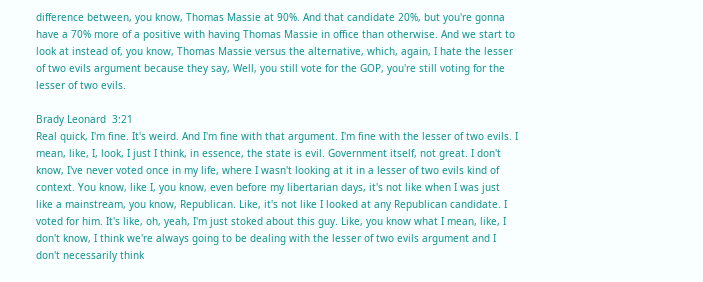difference between, you know, Thomas Massie at 90%. And that candidate 20%, but you're gonna have a 70% more of a positive with having Thomas Massie in office than otherwise. And we start to look at instead of, you know, Thomas Massie versus the alternative, which, again, I hate the lesser of two evils argument because they say, Well, you still vote for the GOP, you're still voting for the lesser of two evils.

Brady Leonard  3:21
Real quick, I'm fine. It's weird. And I'm fine with that argument. I'm fine with the lesser of two evils. I mean, like, I, look, I just I think, in essence, the state is evil. Government itself, not great. I don't know, I've never voted once in my life, where I wasn't looking at it in a lesser of two evils kind of context. You know, like I, you know, even before my libertarian days, it's not like when I was just like a mainstream, you know, Republican. Like, it's not like I looked at any Republican candidate. I voted for him. It's like, oh, yeah, I'm just stoked about this guy. Like, you know what I mean, like, I don't know, I think we're always going to be dealing with the lesser of two evils argument and I don't necessarily think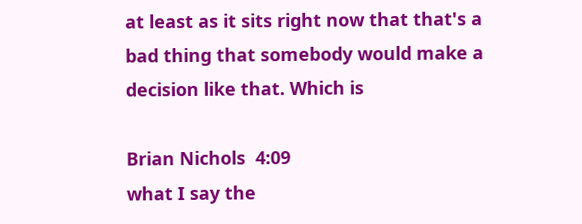at least as it sits right now that that's a bad thing that somebody would make a decision like that. Which is

Brian Nichols  4:09
what I say the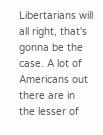Libertarians will all right, that's gonna be the case. A lot of Americans out there are in the lesser of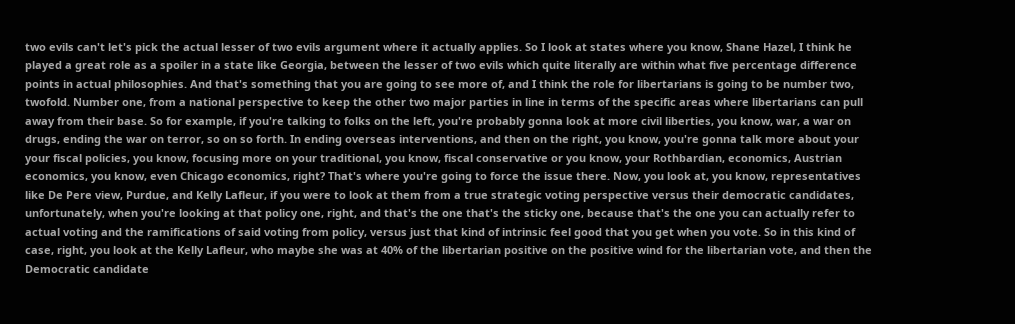two evils can't let's pick the actual lesser of two evils argument where it actually applies. So I look at states where you know, Shane Hazel, I think he played a great role as a spoiler in a state like Georgia, between the lesser of two evils which quite literally are within what five percentage difference points in actual philosophies. And that's something that you are going to see more of, and I think the role for libertarians is going to be number two, twofold. Number one, from a national perspective to keep the other two major parties in line in terms of the specific areas where libertarians can pull away from their base. So for example, if you're talking to folks on the left, you're probably gonna look at more civil liberties, you know, war, a war on drugs, ending the war on terror, so on so forth. In ending overseas interventions, and then on the right, you know, you're gonna talk more about your your fiscal policies, you know, focusing more on your traditional, you know, fiscal conservative or you know, your Rothbardian, economics, Austrian economics, you know, even Chicago economics, right? That's where you're going to force the issue there. Now, you look at, you know, representatives like De Pere view, Purdue, and Kelly Lafleur, if you were to look at them from a true strategic voting perspective versus their democratic candidates, unfortunately, when you're looking at that policy one, right, and that's the one that's the sticky one, because that's the one you can actually refer to actual voting and the ramifications of said voting from policy, versus just that kind of intrinsic feel good that you get when you vote. So in this kind of case, right, you look at the Kelly Lafleur, who maybe she was at 40% of the libertarian positive on the positive wind for the libertarian vote, and then the Democratic candidate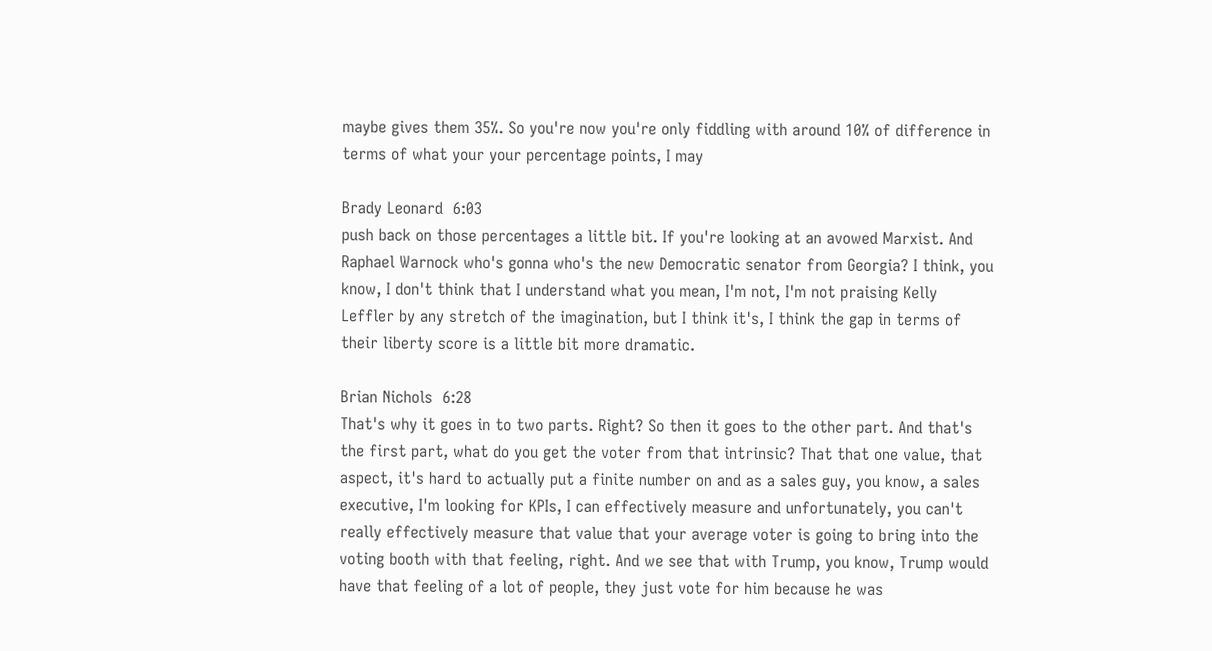maybe gives them 35%. So you're now you're only fiddling with around 10% of difference in terms of what your your percentage points, I may

Brady Leonard  6:03
push back on those percentages a little bit. If you're looking at an avowed Marxist. And Raphael Warnock who's gonna who's the new Democratic senator from Georgia? I think, you know, I don't think that I understand what you mean, I'm not, I'm not praising Kelly Leffler by any stretch of the imagination, but I think it's, I think the gap in terms of their liberty score is a little bit more dramatic.

Brian Nichols  6:28
That's why it goes in to two parts. Right? So then it goes to the other part. And that's the first part, what do you get the voter from that intrinsic? That that one value, that aspect, it's hard to actually put a finite number on and as a sales guy, you know, a sales executive, I'm looking for KPIs, I can effectively measure and unfortunately, you can't really effectively measure that value that your average voter is going to bring into the voting booth with that feeling, right. And we see that with Trump, you know, Trump would have that feeling of a lot of people, they just vote for him because he was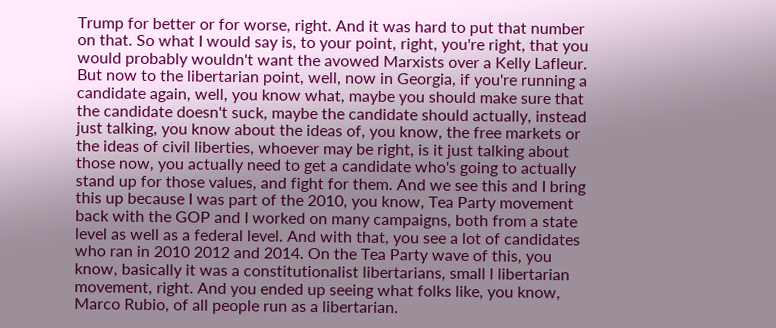Trump for better or for worse, right. And it was hard to put that number on that. So what I would say is, to your point, right, you're right, that you would probably wouldn't want the avowed Marxists over a Kelly Lafleur. But now to the libertarian point, well, now in Georgia, if you're running a candidate again, well, you know what, maybe you should make sure that the candidate doesn't suck, maybe the candidate should actually, instead just talking, you know about the ideas of, you know, the free markets or the ideas of civil liberties, whoever may be right, is it just talking about those now, you actually need to get a candidate who's going to actually stand up for those values, and fight for them. And we see this and I bring this up because I was part of the 2010, you know, Tea Party movement back with the GOP and I worked on many campaigns, both from a state level as well as a federal level. And with that, you see a lot of candidates who ran in 2010 2012 and 2014. On the Tea Party wave of this, you know, basically it was a constitutionalist libertarians, small l libertarian movement, right. And you ended up seeing what folks like, you know, Marco Rubio, of all people run as a libertarian.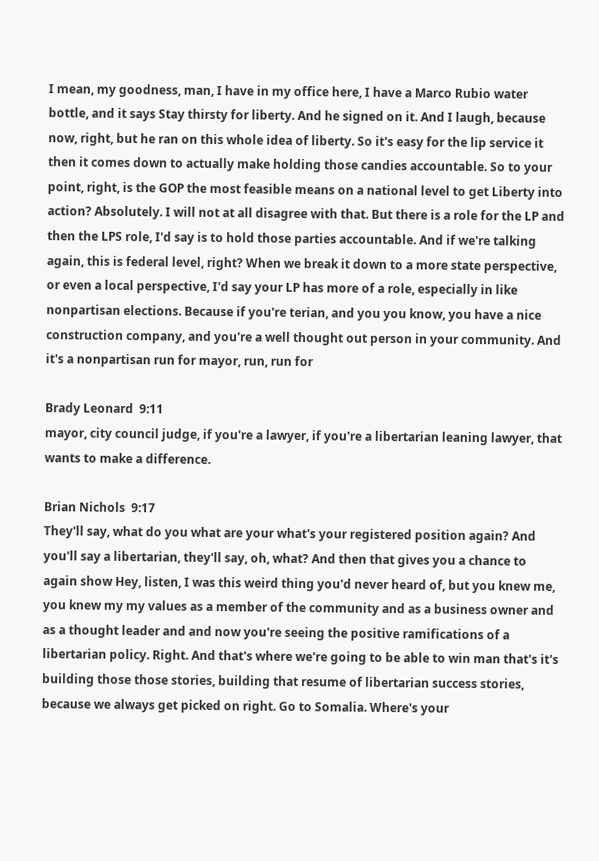I mean, my goodness, man, I have in my office here, I have a Marco Rubio water bottle, and it says Stay thirsty for liberty. And he signed on it. And I laugh, because now, right, but he ran on this whole idea of liberty. So it's easy for the lip service it then it comes down to actually make holding those candies accountable. So to your point, right, is the GOP the most feasible means on a national level to get Liberty into action? Absolutely. I will not at all disagree with that. But there is a role for the LP and then the LPS role, I'd say is to hold those parties accountable. And if we're talking again, this is federal level, right? When we break it down to a more state perspective, or even a local perspective, I'd say your LP has more of a role, especially in like nonpartisan elections. Because if you're terian, and you you know, you have a nice construction company, and you're a well thought out person in your community. And it's a nonpartisan run for mayor, run, run for

Brady Leonard  9:11
mayor, city council judge, if you're a lawyer, if you're a libertarian leaning lawyer, that wants to make a difference.

Brian Nichols  9:17
They'll say, what do you what are your what's your registered position again? And you'll say a libertarian, they'll say, oh, what? And then that gives you a chance to again show Hey, listen, I was this weird thing you'd never heard of, but you knew me, you knew my my values as a member of the community and as a business owner and as a thought leader and and now you're seeing the positive ramifications of a libertarian policy. Right. And that's where we're going to be able to win man that's it's building those those stories, building that resume of libertarian success stories, because we always get picked on right. Go to Somalia. Where's your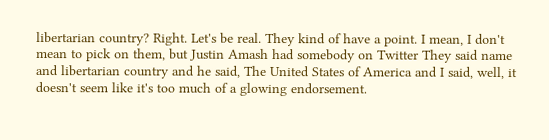libertarian country? Right. Let's be real. They kind of have a point. I mean, I don't mean to pick on them, but Justin Amash had somebody on Twitter They said name and libertarian country and he said, The United States of America and I said, well, it doesn't seem like it's too much of a glowing endorsement.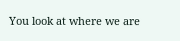You look at where we are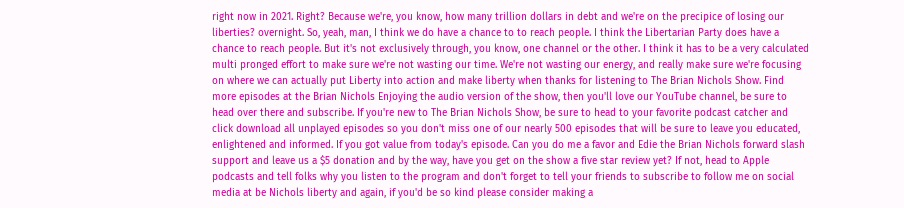right now in 2021. Right? Because we're, you know, how many trillion dollars in debt and we're on the precipice of losing our liberties? overnight. So, yeah, man, I think we do have a chance to to reach people. I think the Libertarian Party does have a chance to reach people. But it's not exclusively through, you know, one channel or the other. I think it has to be a very calculated multi pronged effort to make sure we're not wasting our time. We're not wasting our energy, and really make sure we're focusing on where we can actually put Liberty into action and make liberty when thanks for listening to The Brian Nichols Show. Find more episodes at the Brian Nichols Enjoying the audio version of the show, then you'll love our YouTube channel, be sure to head over there and subscribe. If you're new to The Brian Nichols Show, be sure to head to your favorite podcast catcher and click download all unplayed episodes so you don't miss one of our nearly 500 episodes that will be sure to leave you educated, enlightened and informed. If you got value from today's episode. Can you do me a favor and Edie the Brian Nichols forward slash support and leave us a $5 donation and by the way, have you get on the show a five star review yet? If not, head to Apple podcasts and tell folks why you listen to the program and don't forget to tell your friends to subscribe to follow me on social media at be Nichols liberty and again, if you'd be so kind please consider making a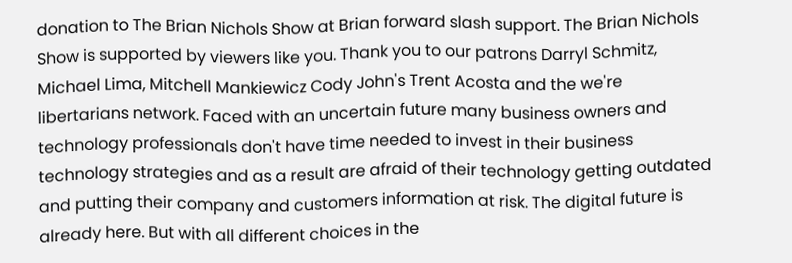donation to The Brian Nichols Show at Brian forward slash support. The Brian Nichols Show is supported by viewers like you. Thank you to our patrons Darryl Schmitz, Michael Lima, Mitchell Mankiewicz Cody John's Trent Acosta and the we're libertarians network. Faced with an uncertain future many business owners and technology professionals don't have time needed to invest in their business technology strategies and as a result are afraid of their technology getting outdated and putting their company and customers information at risk. The digital future is already here. But with all different choices in the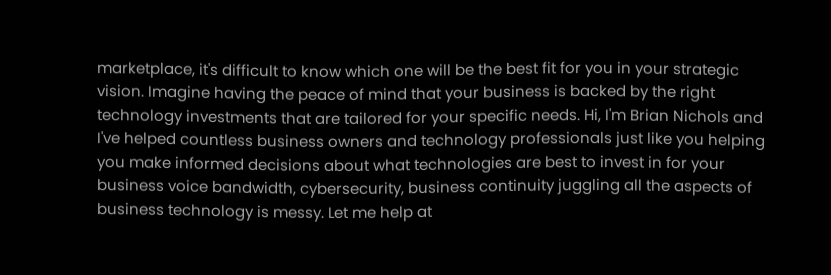marketplace, it's difficult to know which one will be the best fit for you in your strategic vision. Imagine having the peace of mind that your business is backed by the right technology investments that are tailored for your specific needs. Hi, I'm Brian Nichols and I've helped countless business owners and technology professionals just like you helping you make informed decisions about what technologies are best to invest in for your business voice bandwidth, cybersecurity, business continuity juggling all the aspects of business technology is messy. Let me help at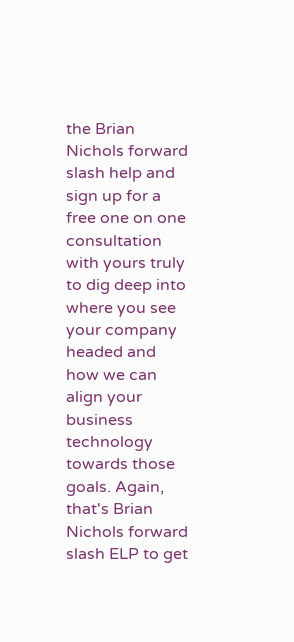the Brian Nichols forward slash help and sign up for a free one on one consultation with yours truly to dig deep into where you see your company headed and how we can align your business technology towards those goals. Again, that's Brian Nichols forward slash ELP to get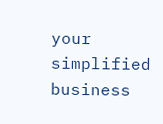your simplified business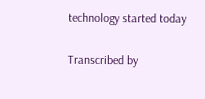technology started today

Transcribed by